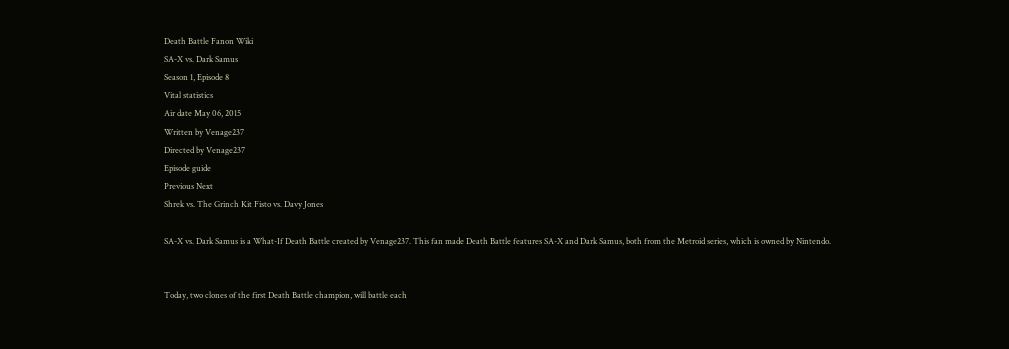Death Battle Fanon Wiki
SA-X vs. Dark Samus
Season 1, Episode 8
Vital statistics
Air date May 06, 2015
Written by Venage237
Directed by Venage237
Episode guide
Previous Next
Shrek vs. The Grinch Kit Fisto vs. Davy Jones

SA-X vs. Dark Samus is a What-If Death Battle created by Venage237. This fan made Death Battle features SA-X and Dark Samus, both from the Metroid series, which is owned by Nintendo.


Today, two clones of the first Death Battle champion, will battle each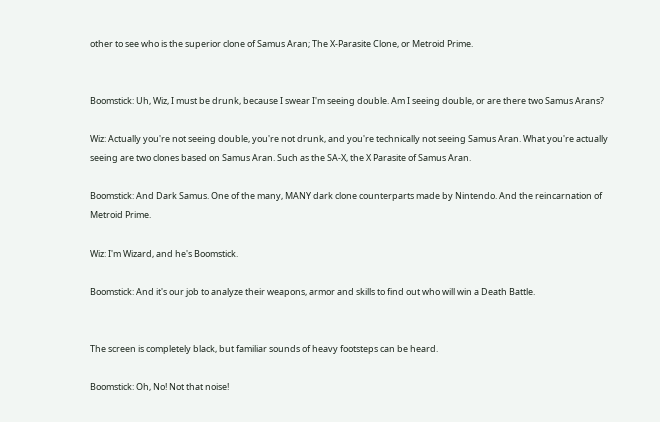other to see who is the superior clone of Samus Aran; The X-Parasite Clone, or Metroid Prime.


Boomstick: Uh, Wiz, I must be drunk, because I swear I'm seeing double. Am I seeing double, or are there two Samus Arans?

Wiz: Actually you're not seeing double, you're not drunk, and you're technically not seeing Samus Aran. What you're actually seeing are two clones based on Samus Aran. Such as the SA-X, the X Parasite of Samus Aran.

Boomstick: And Dark Samus. One of the many, MANY dark clone counterparts made by Nintendo. And the reincarnation of Metroid Prime.

Wiz: I'm Wizard, and he's Boomstick.

Boomstick: And it's our job to analyze their weapons, armor and skills to find out who will win a Death Battle.


The screen is completely black, but familiar sounds of heavy footsteps can be heard.

Boomstick: Oh, No! Not that noise!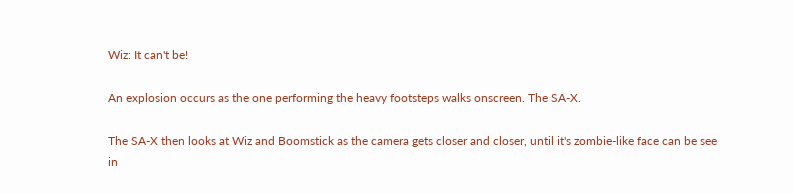Wiz: It can't be!

An explosion occurs as the one performing the heavy footsteps walks onscreen. The SA-X.

The SA-X then looks at Wiz and Boomstick as the camera gets closer and closer, until it's zombie-like face can be see in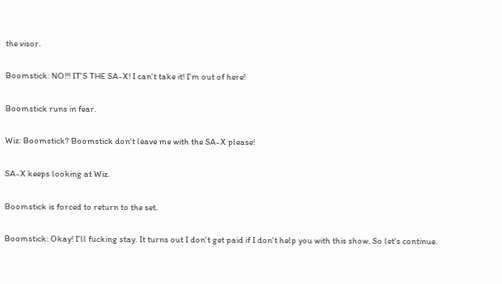the visor.

Boomstick: NO!!! IT'S THE SA-X! I can't take it! I'm out of here!

Boomstick runs in fear.

Wiz: Boomstick? Boomstick don't leave me with the SA-X please!

SA-X keeps looking at Wiz.

Boomstick is forced to return to the set.

Boomstick: Okay! I'll fucking stay. It turns out I don't get paid if I don't help you with this show. So let's continue.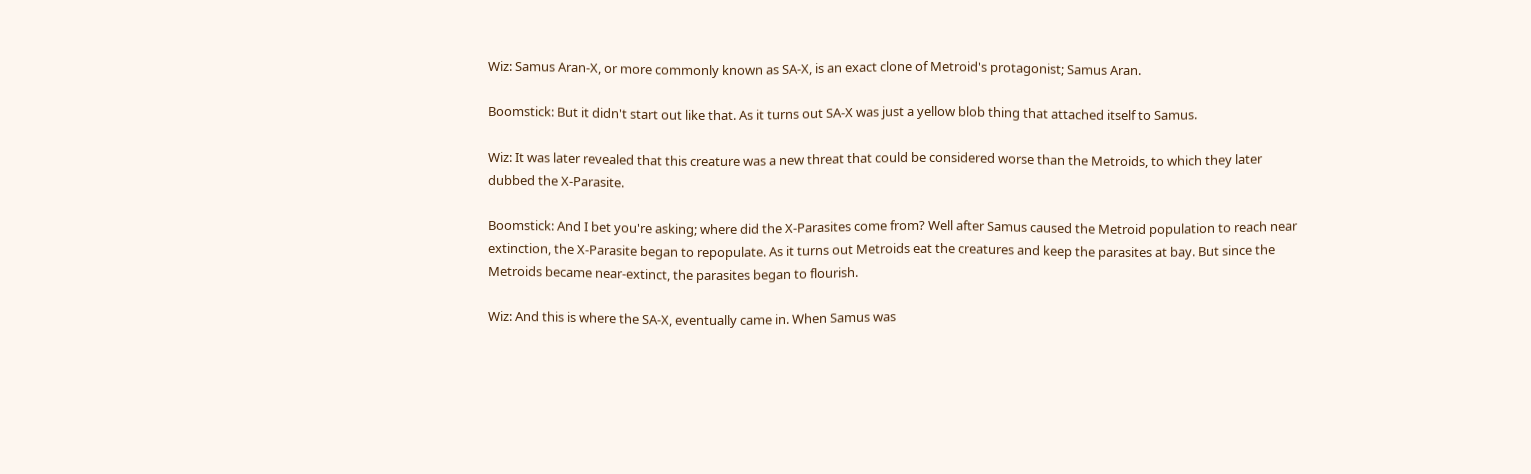Wiz: Samus Aran-X, or more commonly known as SA-X, is an exact clone of Metroid's protagonist; Samus Aran.

Boomstick: But it didn't start out like that. As it turns out SA-X was just a yellow blob thing that attached itself to Samus.

Wiz: It was later revealed that this creature was a new threat that could be considered worse than the Metroids, to which they later dubbed the X-Parasite.

Boomstick: And I bet you're asking; where did the X-Parasites come from? Well after Samus caused the Metroid population to reach near extinction, the X-Parasite began to repopulate. As it turns out Metroids eat the creatures and keep the parasites at bay. But since the Metroids became near-extinct, the parasites began to flourish.

Wiz: And this is where the SA-X, eventually came in. When Samus was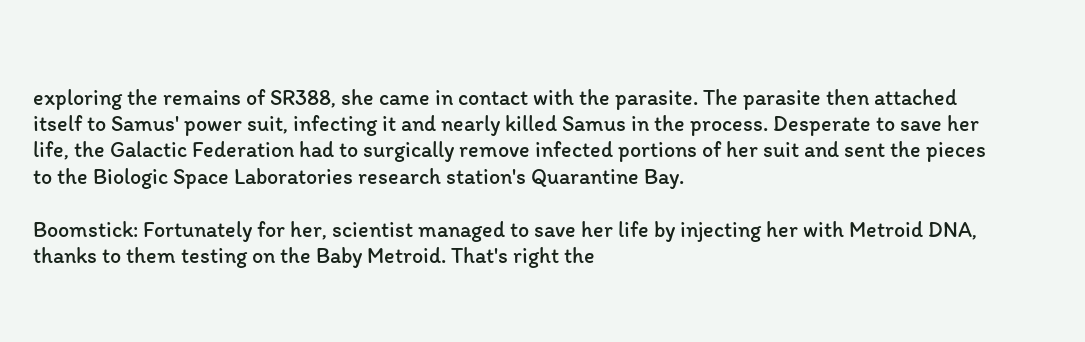exploring the remains of SR388, she came in contact with the parasite. The parasite then attached itself to Samus' power suit, infecting it and nearly killed Samus in the process. Desperate to save her life, the Galactic Federation had to surgically remove infected portions of her suit and sent the pieces to the Biologic Space Laboratories research station's Quarantine Bay.

Boomstick: Fortunately for her, scientist managed to save her life by injecting her with Metroid DNA, thanks to them testing on the Baby Metroid. That's right the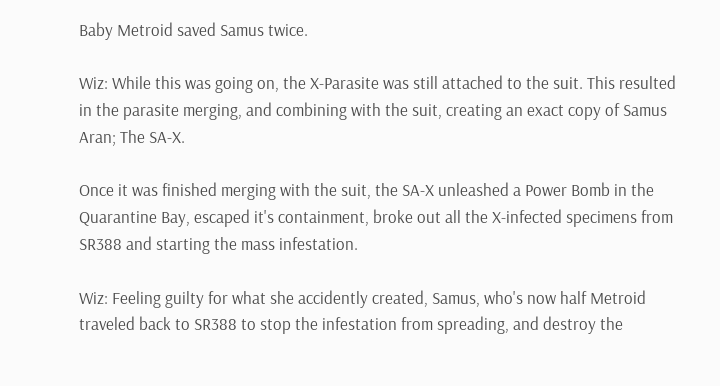Baby Metroid saved Samus twice.

Wiz: While this was going on, the X-Parasite was still attached to the suit. This resulted in the parasite merging, and combining with the suit, creating an exact copy of Samus Aran; The SA-X.

Once it was finished merging with the suit, the SA-X unleashed a Power Bomb in the Quarantine Bay, escaped it's containment, broke out all the X-infected specimens from SR388 and starting the mass infestation.

Wiz: Feeling guilty for what she accidently created, Samus, who's now half Metroid traveled back to SR388 to stop the infestation from spreading, and destroy the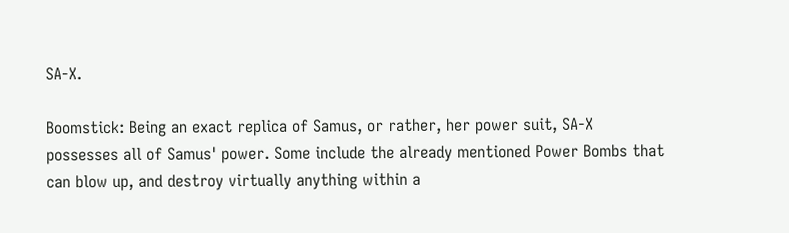SA-X.

Boomstick: Being an exact replica of Samus, or rather, her power suit, SA-X possesses all of Samus' power. Some include the already mentioned Power Bombs that can blow up, and destroy virtually anything within a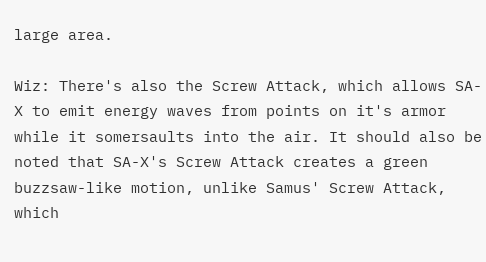large area.

Wiz: There's also the Screw Attack, which allows SA-X to emit energy waves from points on it's armor while it somersaults into the air. It should also be noted that SA-X's Screw Attack creates a green buzzsaw-like motion, unlike Samus' Screw Attack, which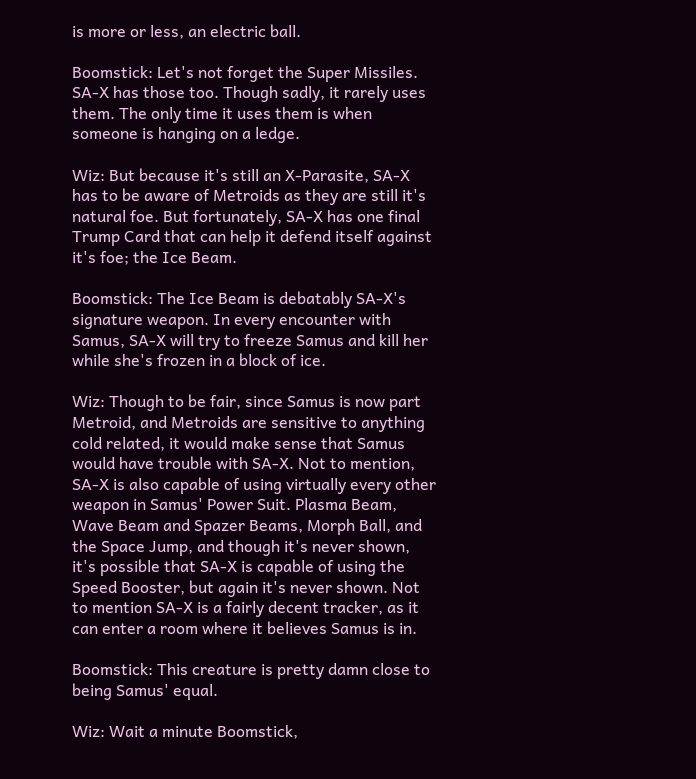is more or less, an electric ball.

Boomstick: Let's not forget the Super Missiles. SA-X has those too. Though sadly, it rarely uses them. The only time it uses them is when someone is hanging on a ledge.

Wiz: But because it's still an X-Parasite, SA-X has to be aware of Metroids as they are still it's natural foe. But fortunately, SA-X has one final Trump Card that can help it defend itself against it's foe; the Ice Beam.

Boomstick: The Ice Beam is debatably SA-X's signature weapon. In every encounter with Samus, SA-X will try to freeze Samus and kill her while she's frozen in a block of ice.

Wiz: Though to be fair, since Samus is now part Metroid, and Metroids are sensitive to anything cold related, it would make sense that Samus would have trouble with SA-X. Not to mention, SA-X is also capable of using virtually every other weapon in Samus' Power Suit. Plasma Beam, Wave Beam and Spazer Beams, Morph Ball, and the Space Jump, and though it's never shown, it's possible that SA-X is capable of using the Speed Booster, but again it's never shown. Not to mention SA-X is a fairly decent tracker, as it can enter a room where it believes Samus is in.

Boomstick: This creature is pretty damn close to being Samus' equal.

Wiz: Wait a minute Boomstick,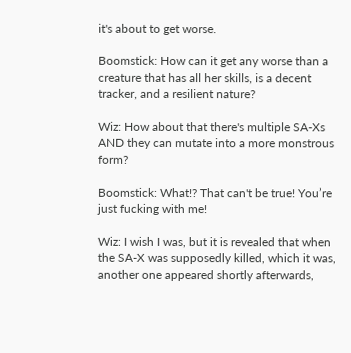it's about to get worse.

Boomstick: How can it get any worse than a creature that has all her skills, is a decent tracker, and a resilient nature?

Wiz: How about that there's multiple SA-Xs AND they can mutate into a more monstrous form?

Boomstick: What!? That can't be true! You’re just fucking with me!

Wiz: I wish I was, but it is revealed that when the SA-X was supposedly killed, which it was, another one appeared shortly afterwards,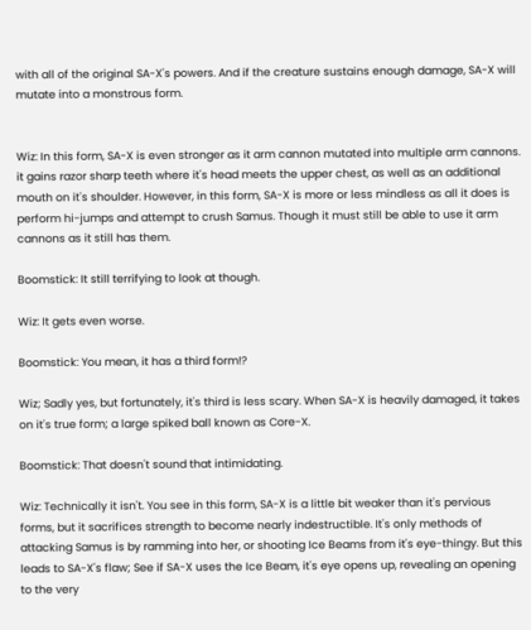with all of the original SA-X's powers. And if the creature sustains enough damage, SA-X will mutate into a monstrous form.


Wiz: In this form, SA-X is even stronger as it arm cannon mutated into multiple arm cannons. it gains razor sharp teeth where it's head meets the upper chest, as well as an additional mouth on it's shoulder. However, in this form, SA-X is more or less mindless as all it does is perform hi-jumps and attempt to crush Samus. Though it must still be able to use it arm cannons as it still has them.

Boomstick: It still terrifying to look at though.

Wiz: It gets even worse.

Boomstick: You mean, it has a third form!?

Wiz; Sadly yes, but fortunately, it's third is less scary. When SA-X is heavily damaged, it takes on it's true form; a large spiked ball known as Core-X.

Boomstick: That doesn't sound that intimidating.

Wiz: Technically it isn't. You see in this form, SA-X is a little bit weaker than it's pervious forms, but it sacrifices strength to become nearly indestructible. It's only methods of attacking Samus is by ramming into her, or shooting Ice Beams from it's eye-thingy. But this leads to SA-X's flaw; See if SA-X uses the Ice Beam, it's eye opens up, revealing an opening to the very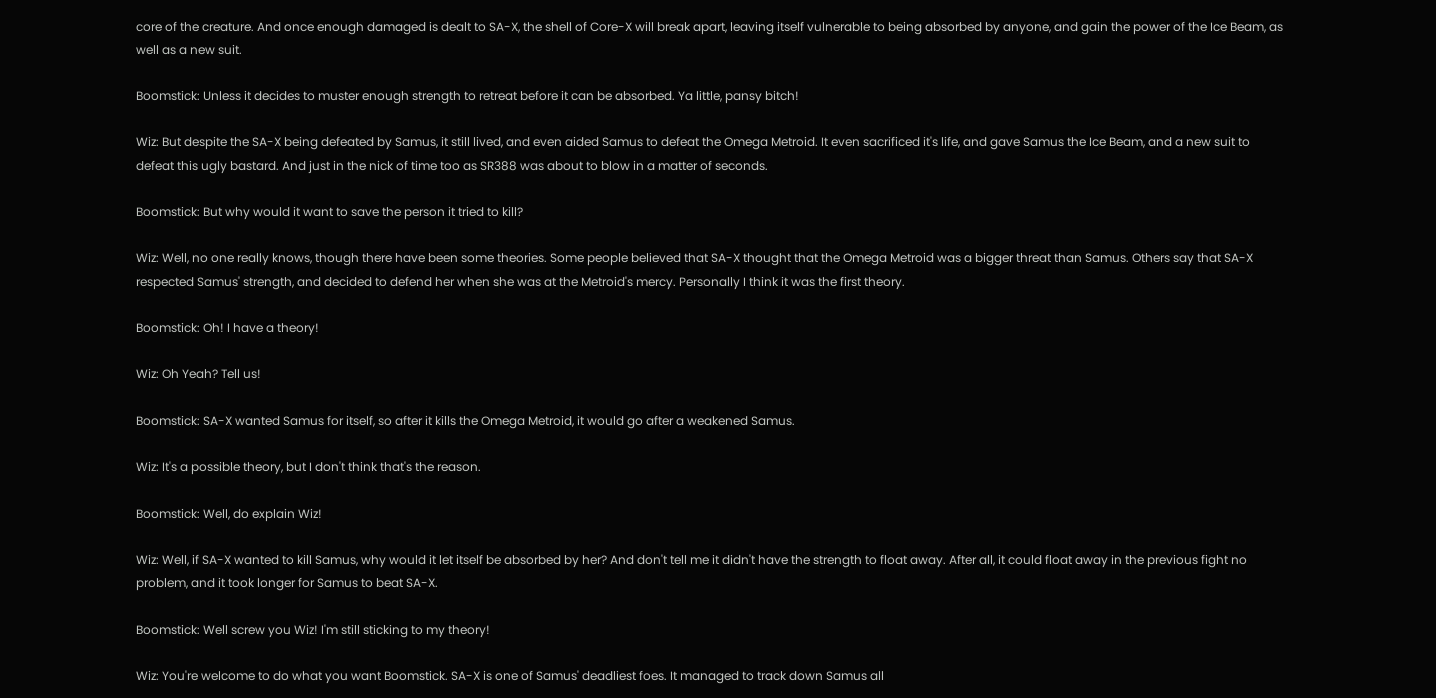core of the creature. And once enough damaged is dealt to SA-X, the shell of Core-X will break apart, leaving itself vulnerable to being absorbed by anyone, and gain the power of the Ice Beam, as well as a new suit.

Boomstick: Unless it decides to muster enough strength to retreat before it can be absorbed. Ya little, pansy bitch!

Wiz: But despite the SA-X being defeated by Samus, it still lived, and even aided Samus to defeat the Omega Metroid. It even sacrificed it's life, and gave Samus the Ice Beam, and a new suit to defeat this ugly bastard. And just in the nick of time too as SR388 was about to blow in a matter of seconds.

Boomstick: But why would it want to save the person it tried to kill?

Wiz: Well, no one really knows, though there have been some theories. Some people believed that SA-X thought that the Omega Metroid was a bigger threat than Samus. Others say that SA-X respected Samus' strength, and decided to defend her when she was at the Metroid's mercy. Personally I think it was the first theory.

Boomstick: Oh! I have a theory!

Wiz: Oh Yeah? Tell us!

Boomstick: SA-X wanted Samus for itself, so after it kills the Omega Metroid, it would go after a weakened Samus.

Wiz: It's a possible theory, but I don't think that's the reason.

Boomstick: Well, do explain Wiz!

Wiz: Well, if SA-X wanted to kill Samus, why would it let itself be absorbed by her? And don't tell me it didn't have the strength to float away. After all, it could float away in the previous fight no problem, and it took longer for Samus to beat SA-X.

Boomstick: Well screw you Wiz! I'm still sticking to my theory!

Wiz: You're welcome to do what you want Boomstick. SA-X is one of Samus' deadliest foes. It managed to track down Samus all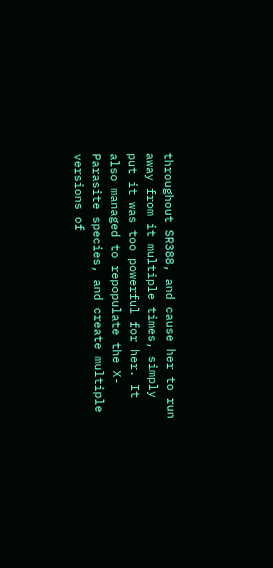throughout SR388, and cause her to run away from it multiple times, simply put it was too powerful for her. It also managed to repopulate the X-Parasite species, and create multiple versions of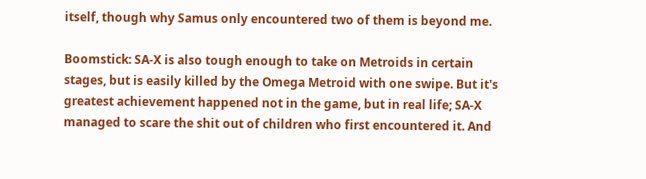itself, though why Samus only encountered two of them is beyond me.

Boomstick: SA-X is also tough enough to take on Metroids in certain stages, but is easily killed by the Omega Metroid with one swipe. But it's greatest achievement happened not in the game, but in real life; SA-X managed to scare the shit out of children who first encountered it. And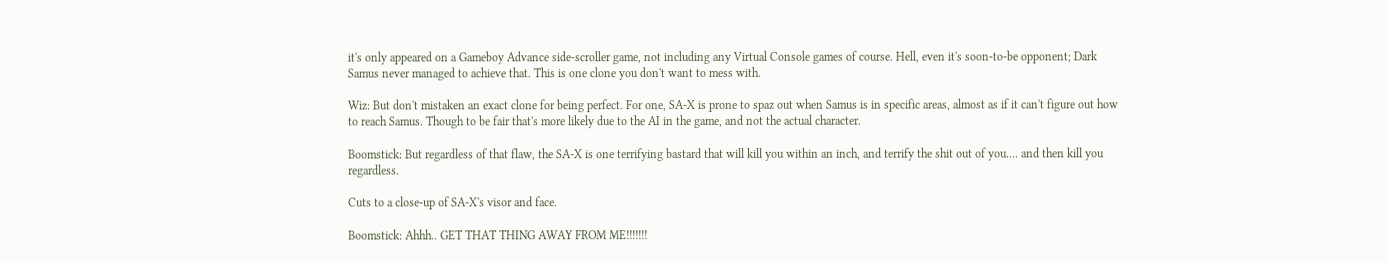it's only appeared on a Gameboy Advance side-scroller game, not including any Virtual Console games of course. Hell, even it's soon-to-be opponent; Dark Samus never managed to achieve that. This is one clone you don't want to mess with.

Wiz: But don't mistaken an exact clone for being perfect. For one, SA-X is prone to spaz out when Samus is in specific areas, almost as if it can't figure out how to reach Samus. Though to be fair that's more likely due to the AI in the game, and not the actual character.

Boomstick: But regardless of that flaw, the SA-X is one terrifying bastard that will kill you within an inch, and terrify the shit out of you.... and then kill you regardless.

Cuts to a close-up of SA-X's visor and face.

Boomstick: Ahhh.. GET THAT THING AWAY FROM ME!!!!!!!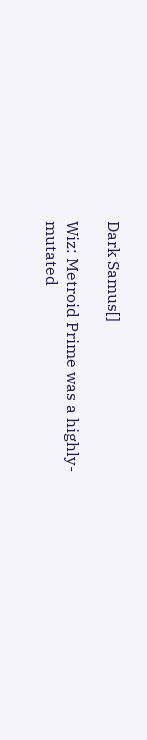Dark Samus[]

Wiz: Metroid Prime was a highly-mutated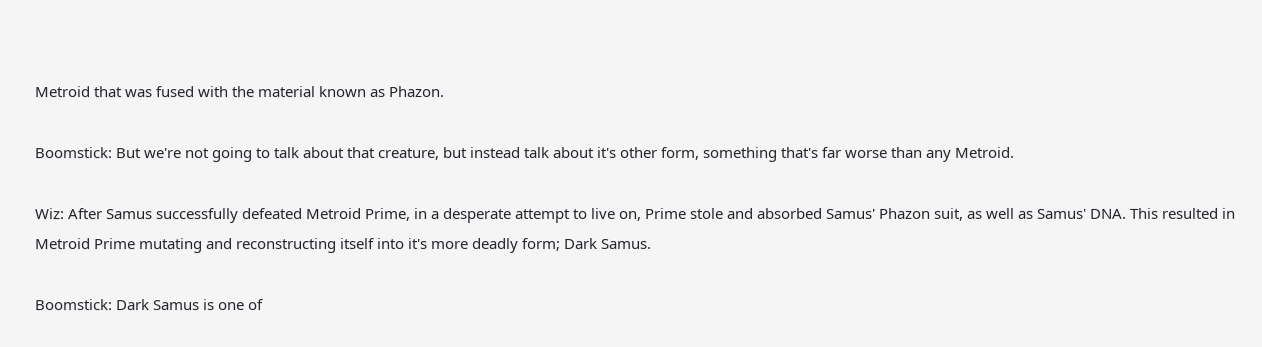Metroid that was fused with the material known as Phazon.

Boomstick: But we're not going to talk about that creature, but instead talk about it's other form, something that's far worse than any Metroid.

Wiz: After Samus successfully defeated Metroid Prime, in a desperate attempt to live on, Prime stole and absorbed Samus' Phazon suit, as well as Samus' DNA. This resulted in Metroid Prime mutating and reconstructing itself into it's more deadly form; Dark Samus.

Boomstick: Dark Samus is one of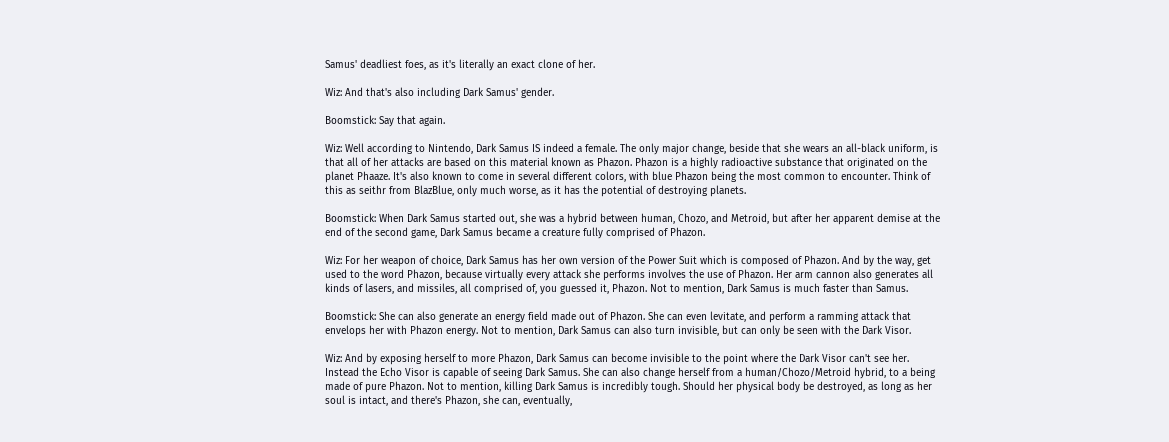Samus' deadliest foes, as it's literally an exact clone of her.

Wiz: And that's also including Dark Samus' gender.

Boomstick: Say that again.

Wiz: Well according to Nintendo, Dark Samus IS indeed a female. The only major change, beside that she wears an all-black uniform, is that all of her attacks are based on this material known as Phazon. Phazon is a highly radioactive substance that originated on the planet Phaaze. It's also known to come in several different colors, with blue Phazon being the most common to encounter. Think of this as seithr from BlazBlue, only much worse, as it has the potential of destroying planets.

Boomstick: When Dark Samus started out, she was a hybrid between human, Chozo, and Metroid, but after her apparent demise at the end of the second game, Dark Samus became a creature fully comprised of Phazon.

Wiz: For her weapon of choice, Dark Samus has her own version of the Power Suit which is composed of Phazon. And by the way, get used to the word Phazon, because virtually every attack she performs involves the use of Phazon. Her arm cannon also generates all kinds of lasers, and missiles, all comprised of, you guessed it, Phazon. Not to mention, Dark Samus is much faster than Samus.

Boomstick: She can also generate an energy field made out of Phazon. She can even levitate, and perform a ramming attack that envelops her with Phazon energy. Not to mention, Dark Samus can also turn invisible, but can only be seen with the Dark Visor.

Wiz: And by exposing herself to more Phazon, Dark Samus can become invisible to the point where the Dark Visor can't see her. Instead the Echo Visor is capable of seeing Dark Samus. She can also change herself from a human/Chozo/Metroid hybrid, to a being made of pure Phazon. Not to mention, killing Dark Samus is incredibly tough. Should her physical body be destroyed, as long as her soul is intact, and there's Phazon, she can, eventually,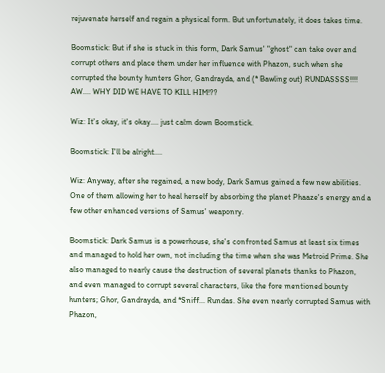rejuvenate herself and regain a physical form. But unfortunately, it does takes time.

Boomstick: But if she is stuck in this form, Dark Samus' "ghost" can take over and corrupt others and place them under her influence with Phazon, such when she corrupted the bounty hunters Ghor, Gandrayda, and (* Bawling out) RUNDASSSS!!!! AW.... WHY DID WE HAVE TO KILL HIM!??

Wiz: It's okay, it's okay.... just calm down Boomstick.

Boomstick: I'll be alright....

Wiz: Anyway, after she regained, a new body, Dark Samus gained a few new abilities. One of them allowing her to heal herself by absorbing the planet Phaaze's energy and a few other enhanced versions of Samus' weaponry.

Boomstick: Dark Samus is a powerhouse, she's confronted Samus at least six times and managed to hold her own, not including the time when she was Metroid Prime. She also managed to nearly cause the destruction of several planets thanks to Phazon, and even managed to corrupt several characters, like the fore mentioned bounty hunters; Ghor, Gandrayda, and *Sniff... Rundas. She even nearly corrupted Samus with Phazon,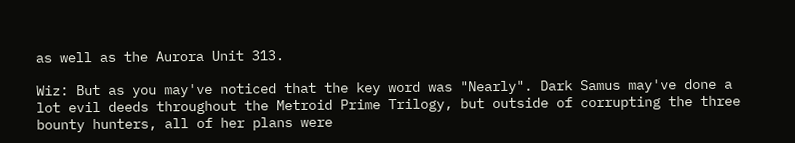as well as the Aurora Unit 313.

Wiz: But as you may've noticed that the key word was "Nearly". Dark Samus may've done a lot evil deeds throughout the Metroid Prime Trilogy, but outside of corrupting the three bounty hunters, all of her plans were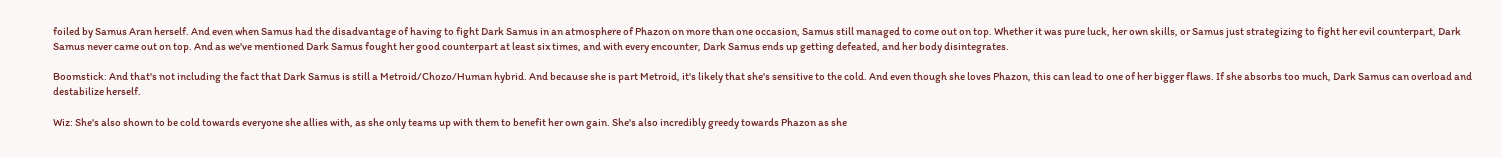foiled by Samus Aran herself. And even when Samus had the disadvantage of having to fight Dark Samus in an atmosphere of Phazon on more than one occasion, Samus still managed to come out on top. Whether it was pure luck, her own skills, or Samus just strategizing to fight her evil counterpart, Dark Samus never came out on top. And as we've mentioned Dark Samus fought her good counterpart at least six times, and with every encounter, Dark Samus ends up getting defeated, and her body disintegrates.

Boomstick: And that's not including the fact that Dark Samus is still a Metroid/Chozo/Human hybrid. And because she is part Metroid, it's likely that she's sensitive to the cold. And even though she loves Phazon, this can lead to one of her bigger flaws. If she absorbs too much, Dark Samus can overload and destabilize herself.

Wiz: She's also shown to be cold towards everyone she allies with, as she only teams up with them to benefit her own gain. She's also incredibly greedy towards Phazon as she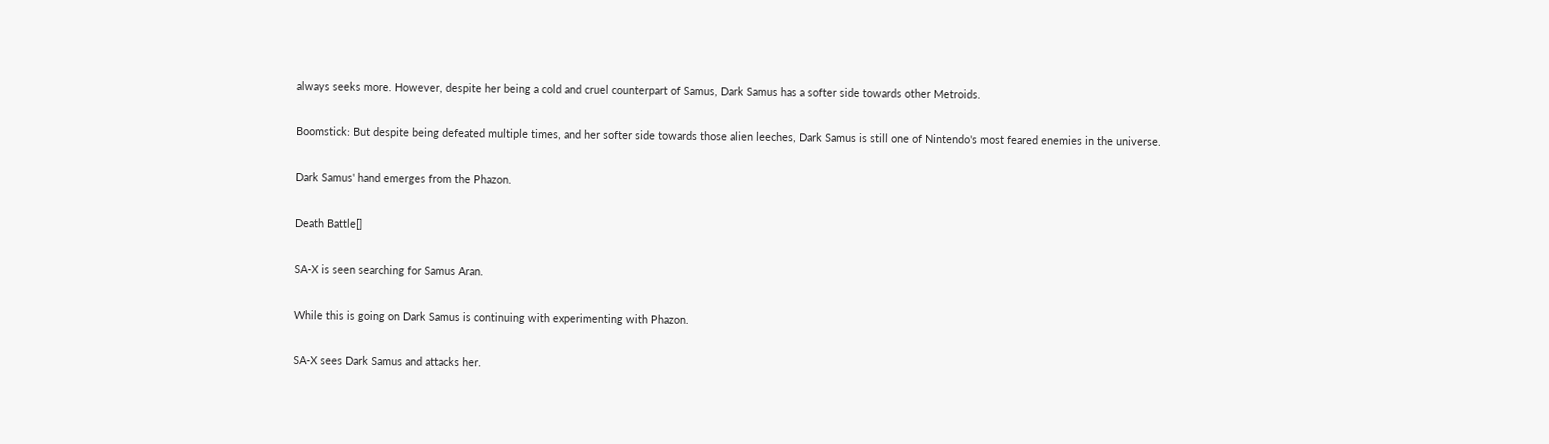always seeks more. However, despite her being a cold and cruel counterpart of Samus, Dark Samus has a softer side towards other Metroids.

Boomstick: But despite being defeated multiple times, and her softer side towards those alien leeches, Dark Samus is still one of Nintendo's most feared enemies in the universe.

Dark Samus' hand emerges from the Phazon.

Death Battle[]

SA-X is seen searching for Samus Aran.

While this is going on Dark Samus is continuing with experimenting with Phazon.

SA-X sees Dark Samus and attacks her.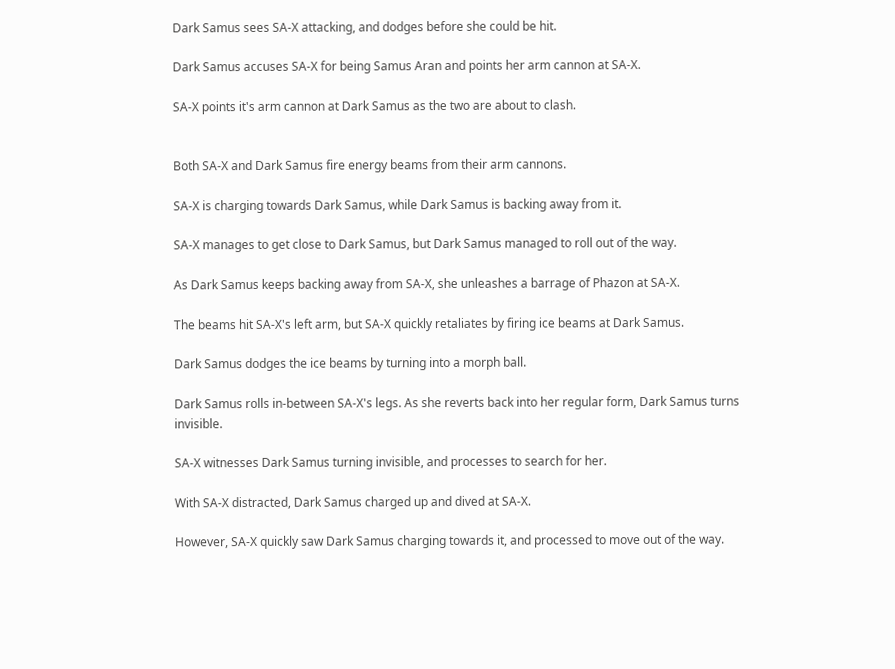Dark Samus sees SA-X attacking, and dodges before she could be hit.

Dark Samus accuses SA-X for being Samus Aran and points her arm cannon at SA-X.

SA-X points it's arm cannon at Dark Samus as the two are about to clash.


Both SA-X and Dark Samus fire energy beams from their arm cannons.

SA-X is charging towards Dark Samus, while Dark Samus is backing away from it.

SA-X manages to get close to Dark Samus, but Dark Samus managed to roll out of the way.

As Dark Samus keeps backing away from SA-X, she unleashes a barrage of Phazon at SA-X.

The beams hit SA-X's left arm, but SA-X quickly retaliates by firing ice beams at Dark Samus.

Dark Samus dodges the ice beams by turning into a morph ball.

Dark Samus rolls in-between SA-X's legs. As she reverts back into her regular form, Dark Samus turns invisible.

SA-X witnesses Dark Samus turning invisible, and processes to search for her.

With SA-X distracted, Dark Samus charged up and dived at SA-X.

However, SA-X quickly saw Dark Samus charging towards it, and processed to move out of the way.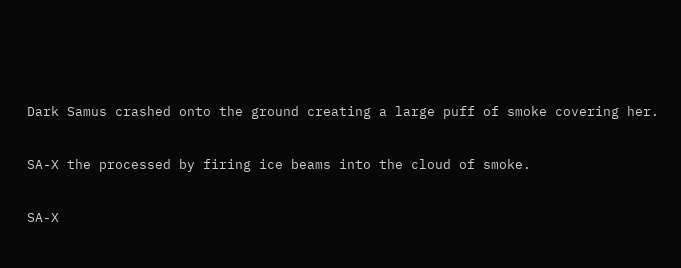Dark Samus crashed onto the ground creating a large puff of smoke covering her.

SA-X the processed by firing ice beams into the cloud of smoke.

SA-X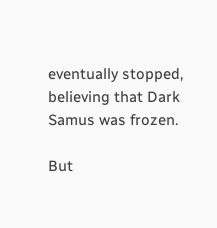eventually stopped, believing that Dark Samus was frozen.

But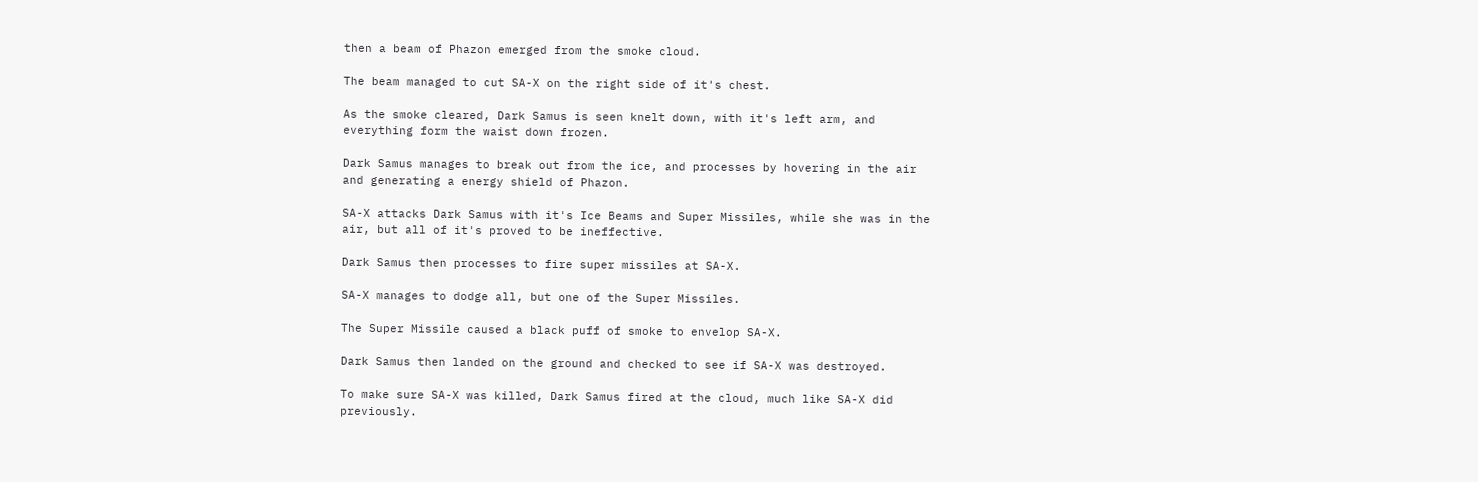then a beam of Phazon emerged from the smoke cloud.

The beam managed to cut SA-X on the right side of it's chest.

As the smoke cleared, Dark Samus is seen knelt down, with it's left arm, and everything form the waist down frozen.

Dark Samus manages to break out from the ice, and processes by hovering in the air and generating a energy shield of Phazon.

SA-X attacks Dark Samus with it's Ice Beams and Super Missiles, while she was in the air, but all of it's proved to be ineffective.

Dark Samus then processes to fire super missiles at SA-X.

SA-X manages to dodge all, but one of the Super Missiles.

The Super Missile caused a black puff of smoke to envelop SA-X.

Dark Samus then landed on the ground and checked to see if SA-X was destroyed.

To make sure SA-X was killed, Dark Samus fired at the cloud, much like SA-X did previously.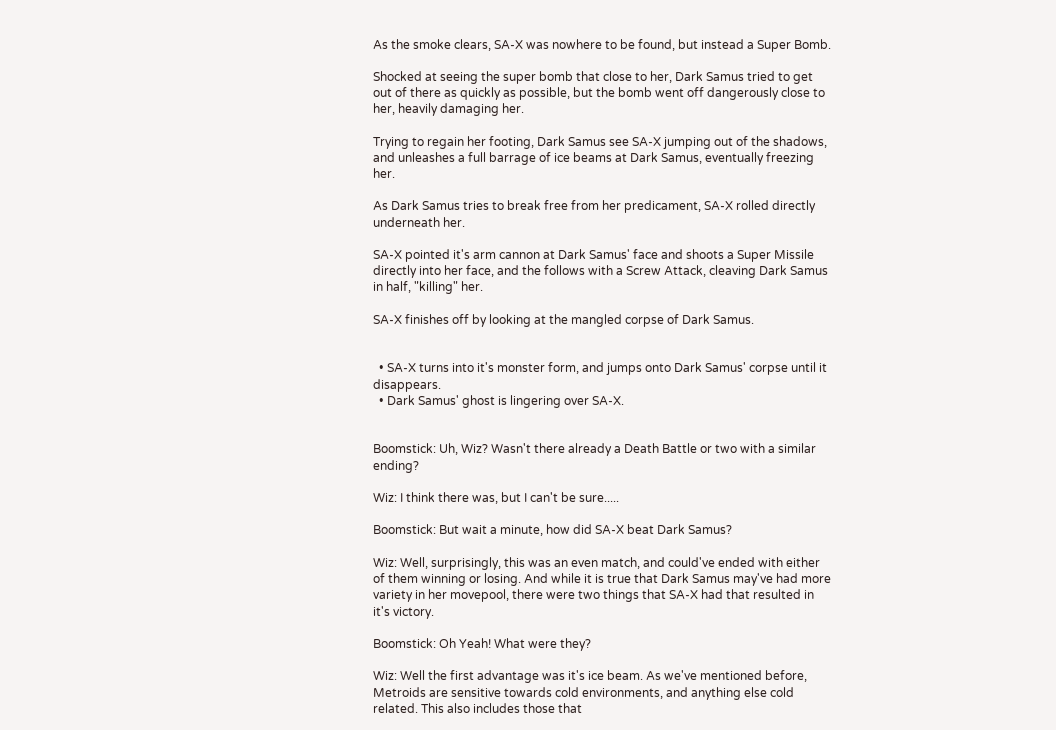As the smoke clears, SA-X was nowhere to be found, but instead a Super Bomb.

Shocked at seeing the super bomb that close to her, Dark Samus tried to get out of there as quickly as possible, but the bomb went off dangerously close to her, heavily damaging her.

Trying to regain her footing, Dark Samus see SA-X jumping out of the shadows, and unleashes a full barrage of ice beams at Dark Samus, eventually freezing her.

As Dark Samus tries to break free from her predicament, SA-X rolled directly underneath her.

SA-X pointed it's arm cannon at Dark Samus' face and shoots a Super Missile directly into her face, and the follows with a Screw Attack, cleaving Dark Samus in half, "killing" her.

SA-X finishes off by looking at the mangled corpse of Dark Samus.


  • SA-X turns into it's monster form, and jumps onto Dark Samus' corpse until it disappears.
  • Dark Samus' ghost is lingering over SA-X.


Boomstick: Uh, Wiz? Wasn't there already a Death Battle or two with a similar ending?

Wiz: I think there was, but I can't be sure.....

Boomstick: But wait a minute, how did SA-X beat Dark Samus?

Wiz: Well, surprisingly, this was an even match, and could've ended with either of them winning or losing. And while it is true that Dark Samus may've had more variety in her movepool, there were two things that SA-X had that resulted in it's victory.

Boomstick: Oh Yeah! What were they?

Wiz: Well the first advantage was it's ice beam. As we've mentioned before, Metroids are sensitive towards cold environments, and anything else cold related. This also includes those that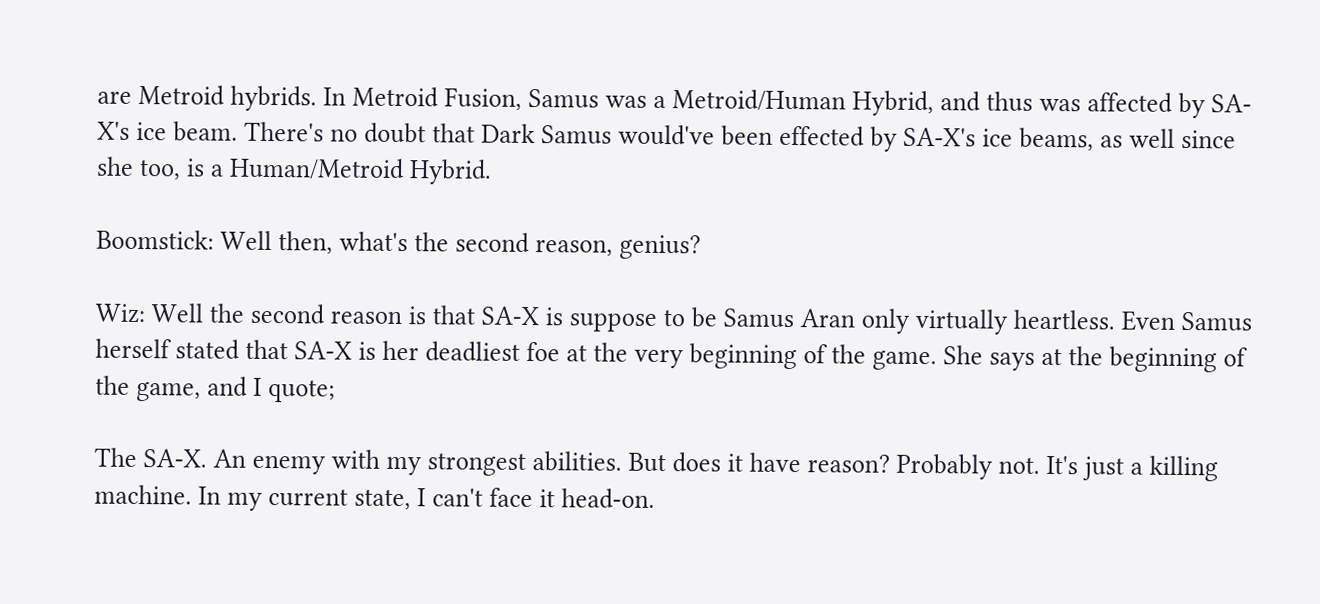are Metroid hybrids. In Metroid Fusion, Samus was a Metroid/Human Hybrid, and thus was affected by SA-X's ice beam. There's no doubt that Dark Samus would've been effected by SA-X's ice beams, as well since she too, is a Human/Metroid Hybrid.

Boomstick: Well then, what's the second reason, genius?

Wiz: Well the second reason is that SA-X is suppose to be Samus Aran only virtually heartless. Even Samus herself stated that SA-X is her deadliest foe at the very beginning of the game. She says at the beginning of the game, and I quote;

The SA-X. An enemy with my strongest abilities. But does it have reason? Probably not. It's just a killing machine. In my current state, I can't face it head-on.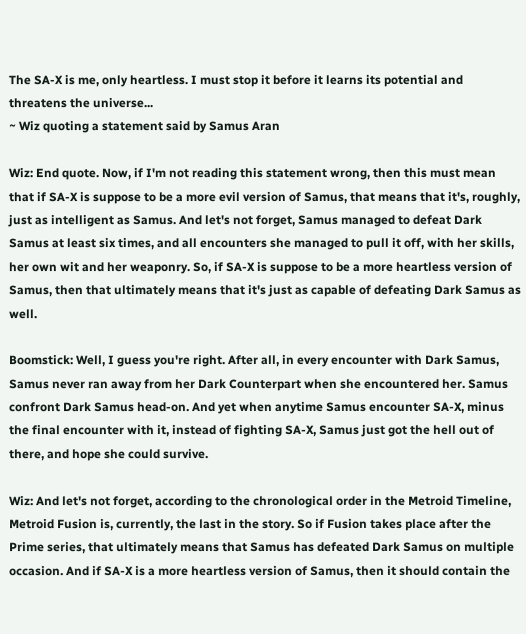The SA-X is me, only heartless. I must stop it before it learns its potential and threatens the universe...
~ Wiz quoting a statement said by Samus Aran

Wiz: End quote. Now, if I'm not reading this statement wrong, then this must mean that if SA-X is suppose to be a more evil version of Samus, that means that it's, roughly, just as intelligent as Samus. And let's not forget, Samus managed to defeat Dark Samus at least six times, and all encounters she managed to pull it off, with her skills, her own wit and her weaponry. So, if SA-X is suppose to be a more heartless version of Samus, then that ultimately means that it's just as capable of defeating Dark Samus as well.

Boomstick: Well, I guess you're right. After all, in every encounter with Dark Samus, Samus never ran away from her Dark Counterpart when she encountered her. Samus confront Dark Samus head-on. And yet when anytime Samus encounter SA-X, minus the final encounter with it, instead of fighting SA-X, Samus just got the hell out of there, and hope she could survive.

Wiz: And let's not forget, according to the chronological order in the Metroid Timeline, Metroid Fusion is, currently, the last in the story. So if Fusion takes place after the Prime series, that ultimately means that Samus has defeated Dark Samus on multiple occasion. And if SA-X is a more heartless version of Samus, then it should contain the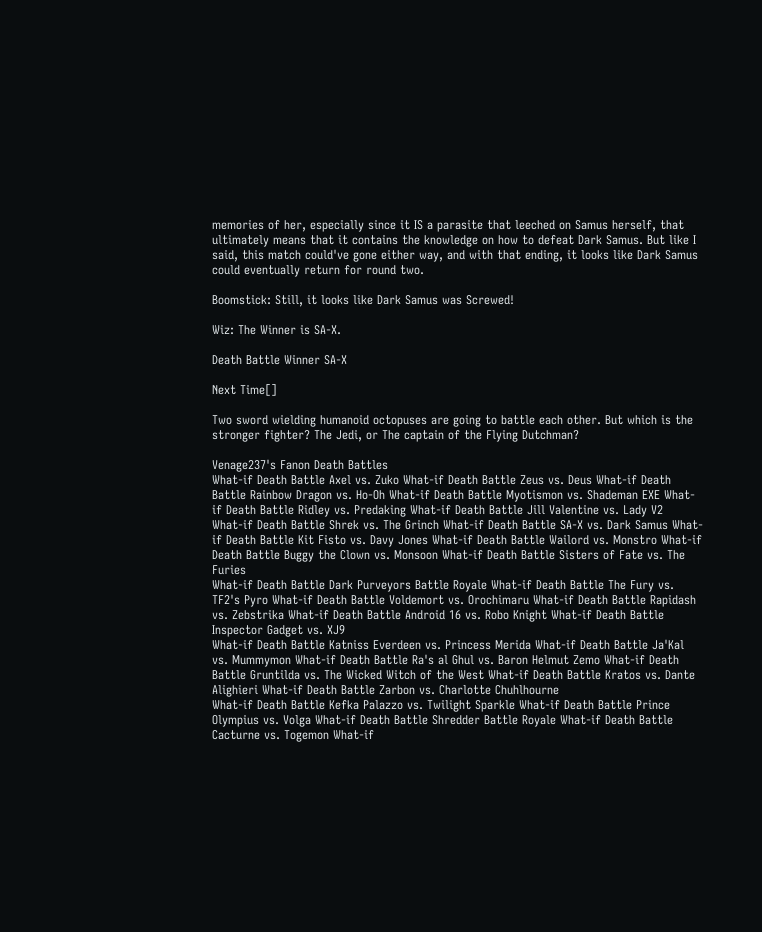memories of her, especially since it IS a parasite that leeched on Samus herself, that ultimately means that it contains the knowledge on how to defeat Dark Samus. But like I said, this match could've gone either way, and with that ending, it looks like Dark Samus could eventually return for round two.

Boomstick: Still, it looks like Dark Samus was Screwed!

Wiz: The Winner is SA-X.

Death Battle Winner SA-X

Next Time[]

Two sword wielding humanoid octopuses are going to battle each other. But which is the stronger fighter? The Jedi, or The captain of the Flying Dutchman?

Venage237's Fanon Death Battles
What-if Death Battle Axel vs. Zuko What-if Death Battle Zeus vs. Deus What-if Death Battle Rainbow Dragon vs. Ho-Oh What-if Death Battle Myotismon vs. Shademan EXE What-if Death Battle Ridley vs. Predaking What-if Death Battle Jill Valentine vs. Lady V2
What-if Death Battle Shrek vs. The Grinch What-if Death Battle SA-X vs. Dark Samus What-if Death Battle Kit Fisto vs. Davy Jones What-if Death Battle Wailord vs. Monstro What-if Death Battle Buggy the Clown vs. Monsoon What-if Death Battle Sisters of Fate vs. The Furies
What-if Death Battle Dark Purveyors Battle Royale What-if Death Battle The Fury vs. TF2's Pyro What-if Death Battle Voldemort vs. Orochimaru What-if Death Battle Rapidash vs. Zebstrika What-if Death Battle Android 16 vs. Robo Knight What-if Death Battle Inspector Gadget vs. XJ9
What-if Death Battle Katniss Everdeen vs. Princess Merida What-if Death Battle Ja'Kal vs. Mummymon What-if Death Battle Ra's al Ghul vs. Baron Helmut Zemo What-if Death Battle Gruntilda vs. The Wicked Witch of the West What-if Death Battle Kratos vs. Dante Alighieri What-if Death Battle Zarbon vs. Charlotte Chuhlhourne
What-if Death Battle Kefka Palazzo vs. Twilight Sparkle What-if Death Battle Prince Olympius vs. Volga What-if Death Battle Shredder Battle Royale What-if Death Battle Cacturne vs. Togemon What-if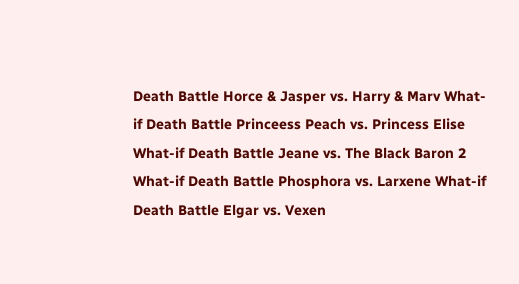Death Battle Horce & Jasper vs. Harry & Marv What-if Death Battle Princeess Peach vs. Princess Elise
What-if Death Battle Jeane vs. The Black Baron 2 What-if Death Battle Phosphora vs. Larxene What-if Death Battle Elgar vs. Vexen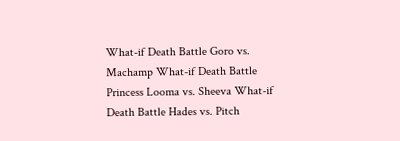What-if Death Battle Goro vs. Machamp What-if Death Battle Princess Looma vs. Sheeva What-if Death Battle Hades vs. Pitch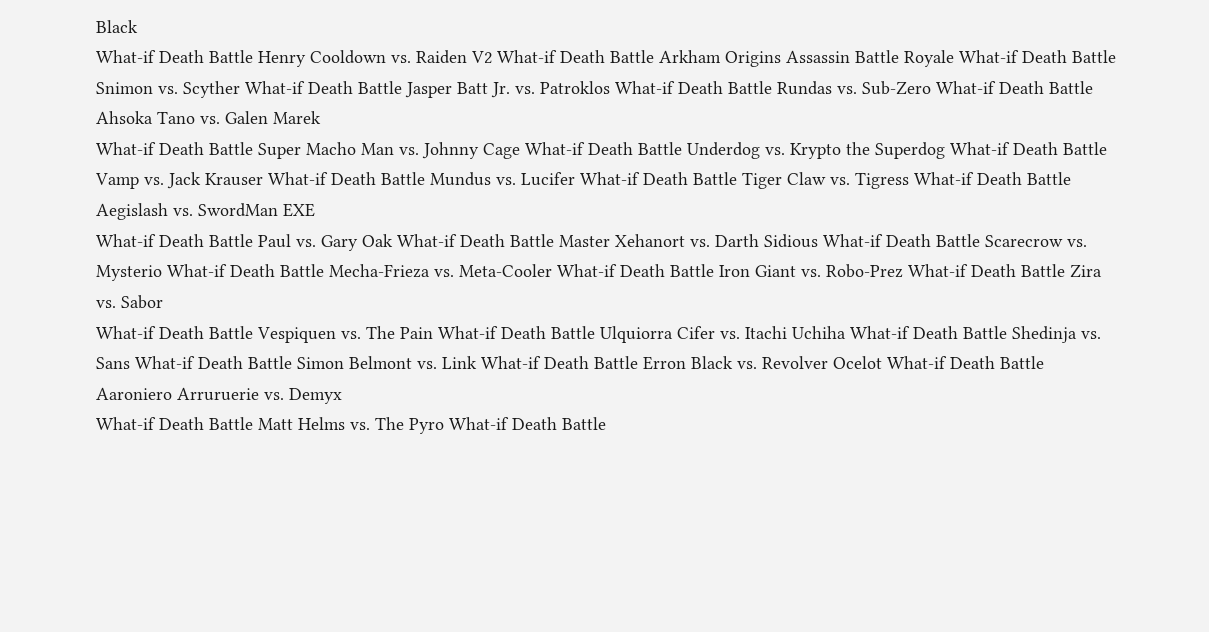Black
What-if Death Battle Henry Cooldown vs. Raiden V2 What-if Death Battle Arkham Origins Assassin Battle Royale What-if Death Battle Snimon vs. Scyther What-if Death Battle Jasper Batt Jr. vs. Patroklos What-if Death Battle Rundas vs. Sub-Zero What-if Death Battle Ahsoka Tano vs. Galen Marek
What-if Death Battle Super Macho Man vs. Johnny Cage What-if Death Battle Underdog vs. Krypto the Superdog What-if Death Battle Vamp vs. Jack Krauser What-if Death Battle Mundus vs. Lucifer What-if Death Battle Tiger Claw vs. Tigress What-if Death Battle Aegislash vs. SwordMan EXE
What-if Death Battle Paul vs. Gary Oak What-if Death Battle Master Xehanort vs. Darth Sidious What-if Death Battle Scarecrow vs. Mysterio What-if Death Battle Mecha-Frieza vs. Meta-Cooler What-if Death Battle Iron Giant vs. Robo-Prez What-if Death Battle Zira vs. Sabor
What-if Death Battle Vespiquen vs. The Pain What-if Death Battle Ulquiorra Cifer vs. Itachi Uchiha What-if Death Battle Shedinja vs. Sans What-if Death Battle Simon Belmont vs. Link What-if Death Battle Erron Black vs. Revolver Ocelot What-if Death Battle Aaroniero Arruruerie vs. Demyx
What-if Death Battle Matt Helms vs. The Pyro What-if Death Battle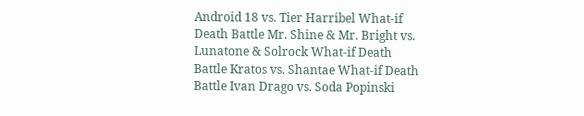Android 18 vs. Tier Harribel What-if Death Battle Mr. Shine & Mr. Bright vs. Lunatone & Solrock What-if Death Battle Kratos vs. Shantae What-if Death Battle Ivan Drago vs. Soda Popinski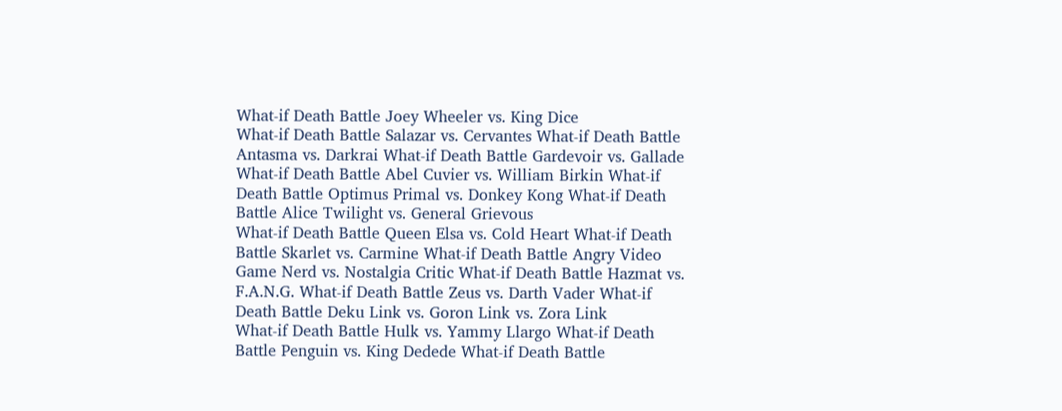What-if Death Battle Joey Wheeler vs. King Dice
What-if Death Battle Salazar vs. Cervantes What-if Death Battle Antasma vs. Darkrai What-if Death Battle Gardevoir vs. Gallade What-if Death Battle Abel Cuvier vs. William Birkin What-if Death Battle Optimus Primal vs. Donkey Kong What-if Death Battle Alice Twilight vs. General Grievous
What-if Death Battle Queen Elsa vs. Cold Heart What-if Death Battle Skarlet vs. Carmine What-if Death Battle Angry Video Game Nerd vs. Nostalgia Critic What-if Death Battle Hazmat vs. F.A.N.G. What-if Death Battle Zeus vs. Darth Vader What-if Death Battle Deku Link vs. Goron Link vs. Zora Link
What-if Death Battle Hulk vs. Yammy Llargo What-if Death Battle Penguin vs. King Dedede What-if Death Battle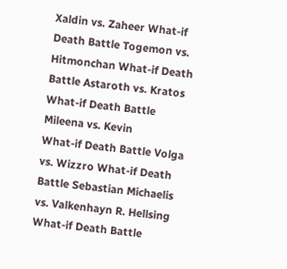Xaldin vs. Zaheer What-if Death Battle Togemon vs. Hitmonchan What-if Death Battle Astaroth vs. Kratos What-if Death Battle Mileena vs. Kevin
What-if Death Battle Volga vs. Wizzro What-if Death Battle Sebastian Michaelis vs. Valkenhayn R. Hellsing What-if Death Battle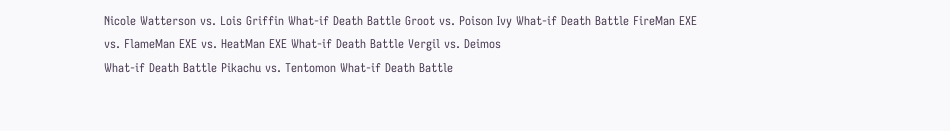Nicole Watterson vs. Lois Griffin What-if Death Battle Groot vs. Poison Ivy What-if Death Battle FireMan EXE vs. FlameMan EXE vs. HeatMan EXE What-if Death Battle Vergil vs. Deimos
What-if Death Battle Pikachu vs. Tentomon What-if Death Battle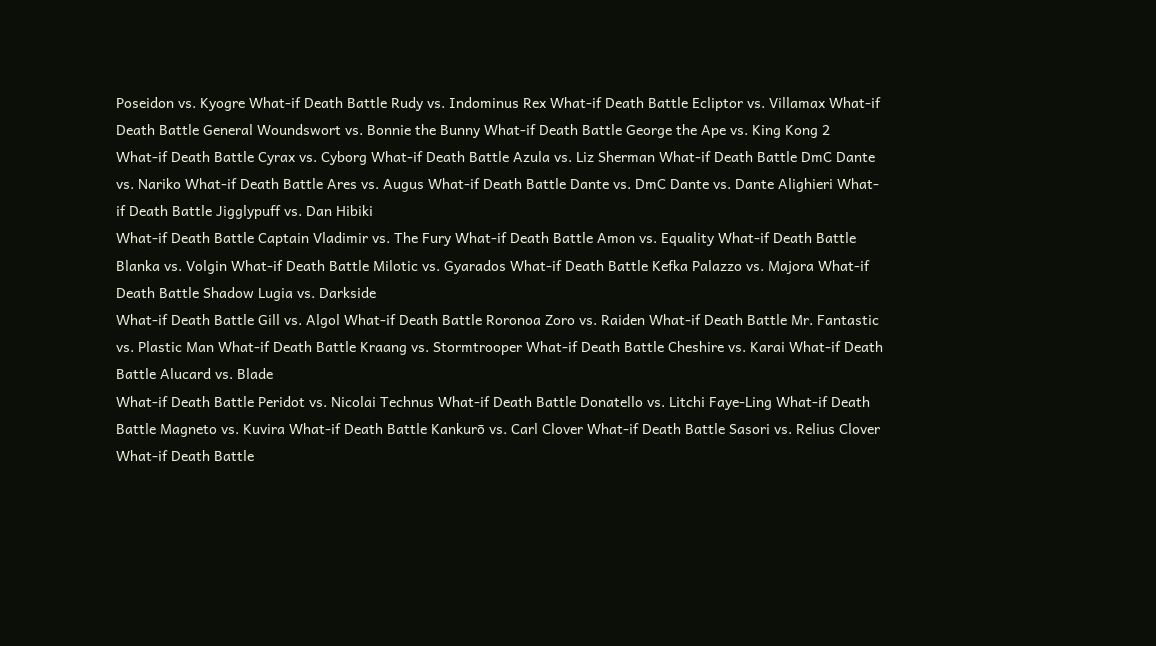Poseidon vs. Kyogre What-if Death Battle Rudy vs. Indominus Rex What-if Death Battle Ecliptor vs. Villamax What-if Death Battle General Woundswort vs. Bonnie the Bunny What-if Death Battle George the Ape vs. King Kong 2
What-if Death Battle Cyrax vs. Cyborg What-if Death Battle Azula vs. Liz Sherman What-if Death Battle DmC Dante vs. Nariko What-if Death Battle Ares vs. Augus What-if Death Battle Dante vs. DmC Dante vs. Dante Alighieri What-if Death Battle Jigglypuff vs. Dan Hibiki
What-if Death Battle Captain Vladimir vs. The Fury What-if Death Battle Amon vs. Equality What-if Death Battle Blanka vs. Volgin What-if Death Battle Milotic vs. Gyarados What-if Death Battle Kefka Palazzo vs. Majora What-if Death Battle Shadow Lugia vs. Darkside
What-if Death Battle Gill vs. Algol What-if Death Battle Roronoa Zoro vs. Raiden What-if Death Battle Mr. Fantastic vs. Plastic Man What-if Death Battle Kraang vs. Stormtrooper What-if Death Battle Cheshire vs. Karai What-if Death Battle Alucard vs. Blade
What-if Death Battle Peridot vs. Nicolai Technus What-if Death Battle Donatello vs. Litchi Faye-Ling What-if Death Battle Magneto vs. Kuvira What-if Death Battle Kankurō vs. Carl Clover What-if Death Battle Sasori vs. Relius Clover What-if Death Battle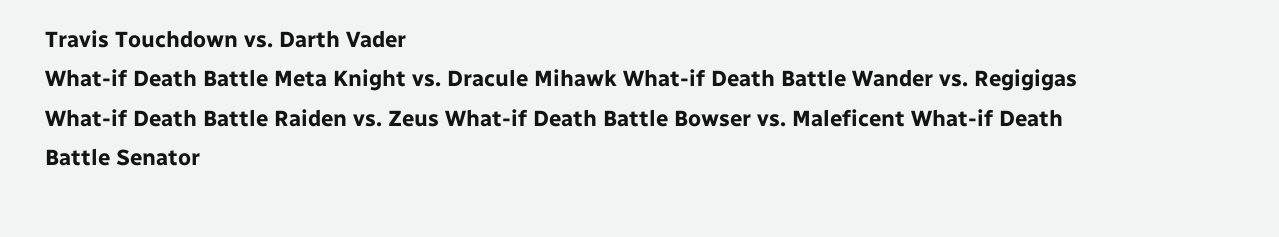Travis Touchdown vs. Darth Vader
What-if Death Battle Meta Knight vs. Dracule Mihawk What-if Death Battle Wander vs. Regigigas What-if Death Battle Raiden vs. Zeus What-if Death Battle Bowser vs. Maleficent What-if Death Battle Senator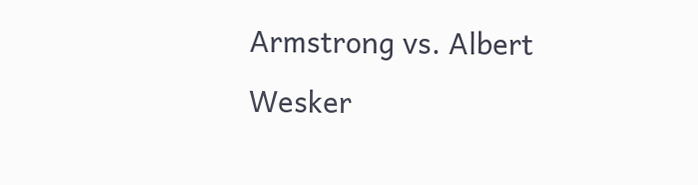Armstrong vs. Albert Wesker